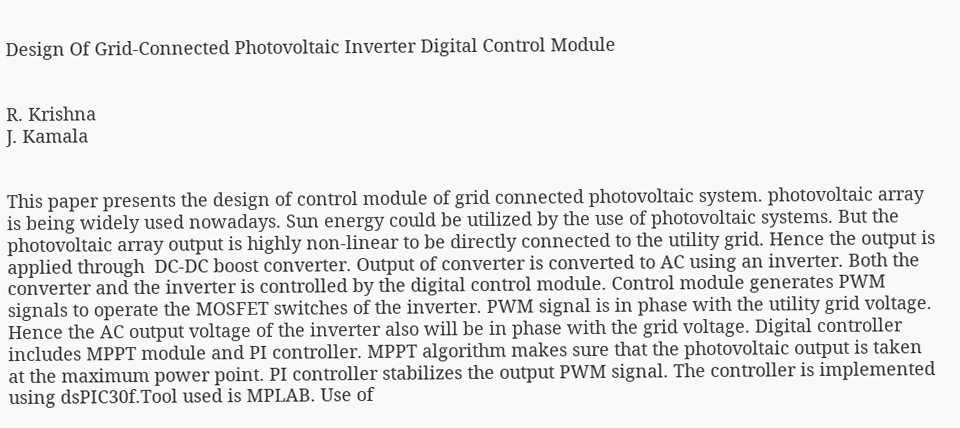Design Of Grid-Connected Photovoltaic Inverter Digital Control Module


R. Krishna
J. Kamala


This paper presents the design of control module of grid connected photovoltaic system. photovoltaic array is being widely used nowadays. Sun energy could be utilized by the use of photovoltaic systems. But the photovoltaic array output is highly non-linear to be directly connected to the utility grid. Hence the output is applied through  DC-DC boost converter. Output of converter is converted to AC using an inverter. Both the converter and the inverter is controlled by the digital control module. Control module generates PWM signals to operate the MOSFET switches of the inverter. PWM signal is in phase with the utility grid voltage. Hence the AC output voltage of the inverter also will be in phase with the grid voltage. Digital controller includes MPPT module and PI controller. MPPT algorithm makes sure that the photovoltaic output is taken at the maximum power point. PI controller stabilizes the output PWM signal. The controller is implemented using dsPIC30f.Tool used is MPLAB. Use of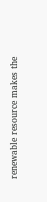renewable resource makes the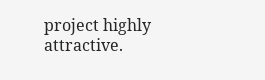project highly attractive.